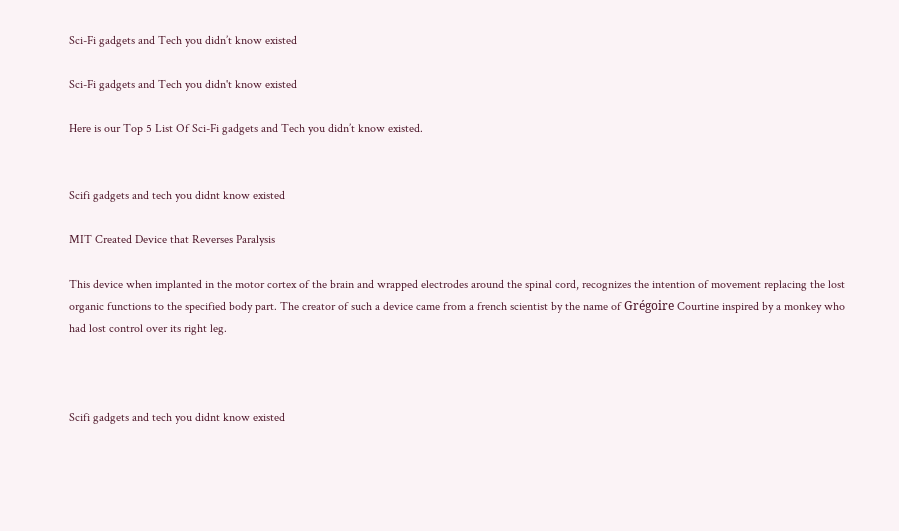Sci-Fi gadgets and Tech you didn’t know existed

Sci-Fi gadgets and Tech you didn't know existed

Here is our Top 5 List Of Sci-Fi gadgets and Tech you didn’t know existed.


Scifi gadgets and tech you didnt know existed

MIT Created Device that Reverses Paralysis

This device when implanted in the motor cortex of the brain and wrapped electrodes around the spinal cord, recognizes the intention of movement replacing the lost organic functions to the specified body part. The creator of such a device came from a french scientist by the name of Grégoire Courtine inspired by a monkey who had lost control over its right leg.



Scifi gadgets and tech you didnt know existed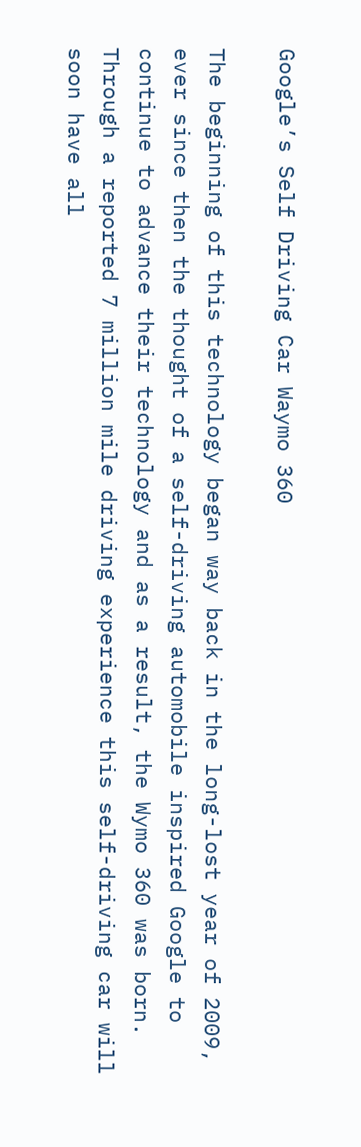Google’s Self Driving Car Waymo 360

The beginning of this technology began way back in the long-lost year of 2009, ever since then the thought of a self-driving automobile inspired Google to continue to advance their technology and as a result, the Wymo 360 was born.  Through a reported 7 million mile driving experience this self-driving car will soon have all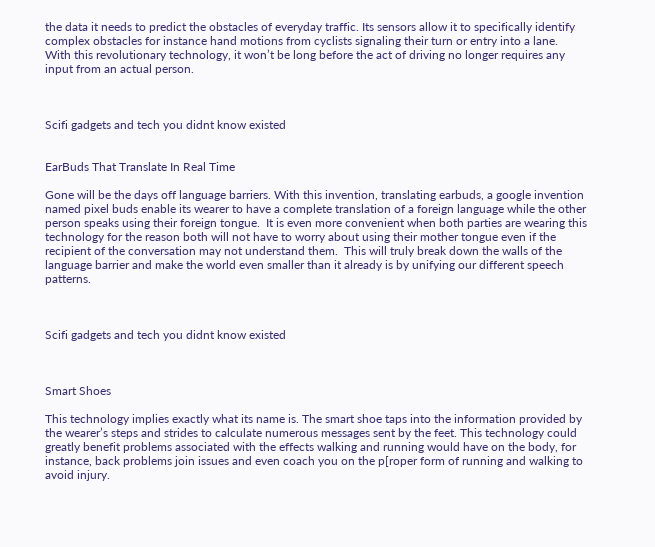the data it needs to predict the obstacles of everyday traffic. Its sensors allow it to specifically identify complex obstacles for instance hand motions from cyclists signaling their turn or entry into a lane.  With this revolutionary technology, it won’t be long before the act of driving no longer requires any input from an actual person.



Scifi gadgets and tech you didnt know existed


EarBuds That Translate In Real Time

Gone will be the days off language barriers. With this invention, translating earbuds, a google invention named pixel buds enable its wearer to have a complete translation of a foreign language while the other person speaks using their foreign tongue.  It is even more convenient when both parties are wearing this technology for the reason both will not have to worry about using their mother tongue even if the recipient of the conversation may not understand them.  This will truly break down the walls of the language barrier and make the world even smaller than it already is by unifying our different speech patterns.



Scifi gadgets and tech you didnt know existed



Smart Shoes

This technology implies exactly what its name is. The smart shoe taps into the information provided by the wearer’s steps and strides to calculate numerous messages sent by the feet. This technology could greatly benefit problems associated with the effects walking and running would have on the body, for instance, back problems join issues and even coach you on the p[roper form of running and walking to avoid injury.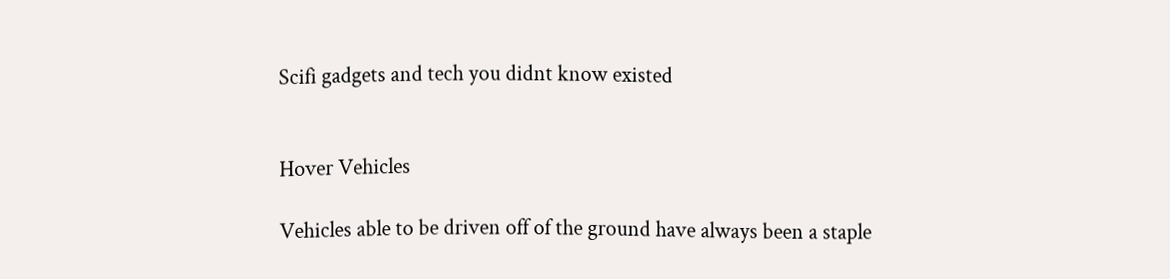Scifi gadgets and tech you didnt know existed


Hover Vehicles

Vehicles able to be driven off of the ground have always been a staple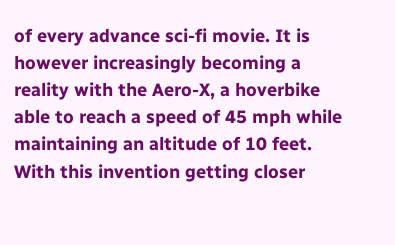of every advance sci-fi movie. It is however increasingly becoming a reality with the Aero-X, a hoverbike able to reach a speed of 45 mph while maintaining an altitude of 10 feet. With this invention getting closer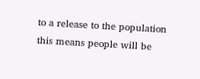to a release to the population this means people will be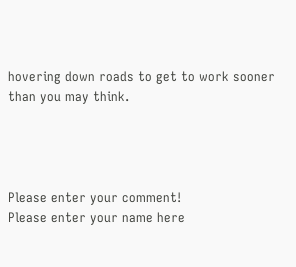hovering down roads to get to work sooner than you may think.




Please enter your comment!
Please enter your name here